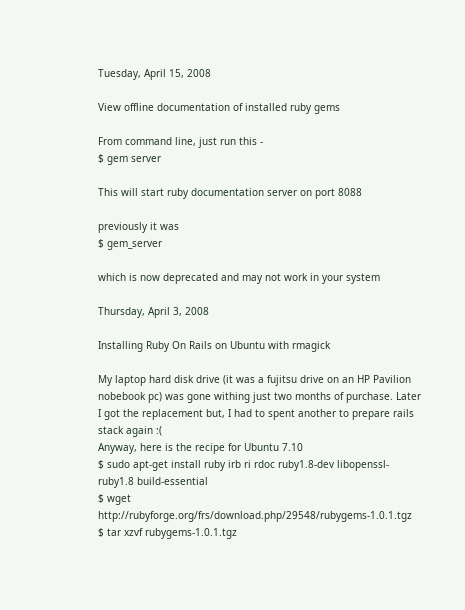Tuesday, April 15, 2008

View offline documentation of installed ruby gems

From command line, just run this -
$ gem server

This will start ruby documentation server on port 8088

previously it was
$ gem_server

which is now deprecated and may not work in your system

Thursday, April 3, 2008

Installing Ruby On Rails on Ubuntu with rmagick

My laptop hard disk drive (it was a fujitsu drive on an HP Pavilion nobebook pc) was gone withing just two months of purchase. Later I got the replacement but, I had to spent another to prepare rails stack again :(
Anyway, here is the recipe for Ubuntu 7.10
$ sudo apt-get install ruby irb ri rdoc ruby1.8-dev libopenssl-ruby1.8 build-essential
$ wget http://rubyforge.org/frs/download.php/29548/rubygems-1.0.1.tgz
$ tar xzvf rubygems-1.0.1.tgz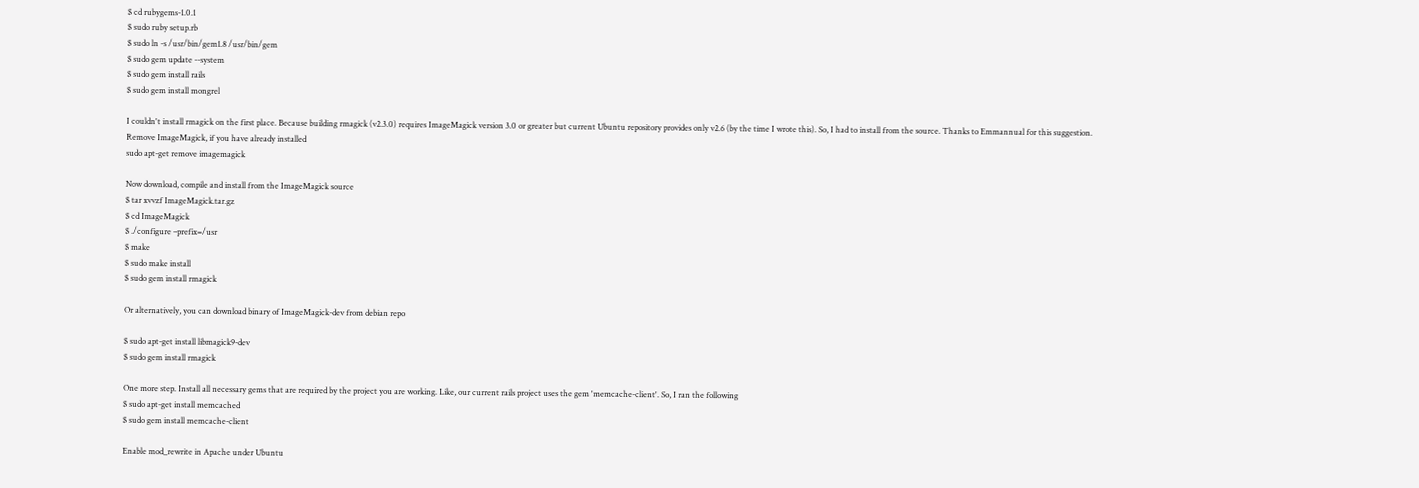$ cd rubygems-1.0.1
$ sudo ruby setup.rb
$ sudo ln -s /usr/bin/gem1.8 /usr/bin/gem
$ sudo gem update --system
$ sudo gem install rails
$ sudo gem install mongrel

I couldn't install rmagick on the first place. Because building rmagick (v2.3.0) requires ImageMagick version 3.0 or greater but current Ubuntu repository provides only v2.6 (by the time I wrote this). So, I had to install from the source. Thanks to Emmannual for this suggestion.
Remove ImageMagick, if you have already installed
sudo apt-get remove imagemagick

Now download, compile and install from the ImageMagick source
$ tar xvvzf ImageMagick.tar.gz
$ cd ImageMagick
$ ./configure –prefix=/usr
$ make
$ sudo make install
$ sudo gem install rmagick

Or alternatively, you can download binary of ImageMagick-dev from debian repo

$ sudo apt-get install libmagick9-dev
$ sudo gem install rmagick

One more step. Install all necessary gems that are required by the project you are working. Like, our current rails project uses the gem 'memcache-client'. So, I ran the following
$ sudo apt-get install memcached
$ sudo gem install memcache-client

Enable mod_rewrite in Apache under Ubuntu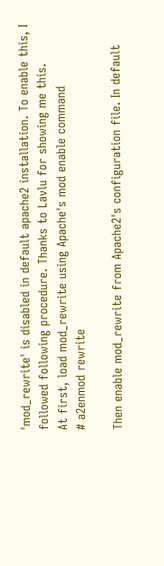'mod_rewrite' is disabled in default apache2 installation. To enable this, I followed following procedure. Thanks to Lavlu for showing me this.
At first, load mod_rewrite using Apache's mod enable command
# a2enmod rewrite

Then enable mod_rewrite from Apache2's configuration file. In default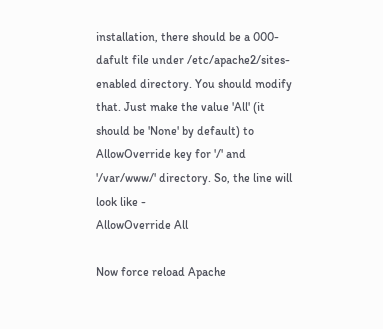installation, there should be a 000-dafult file under /etc/apache2/sites-enabled directory. You should modify that. Just make the value 'All' (it should be 'None' by default) to AllowOverride key for '/' and '/var/www/' directory. So, the line will look like -
AllowOverride All

Now force reload Apache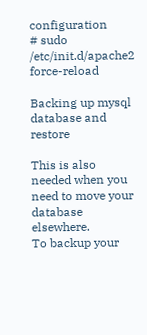configuration
# sudo /etc/init.d/apache2 force-reload

Backing up mysql database and restore

This is also needed when you need to move your database elsewhere.
To backup your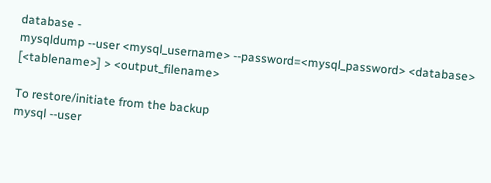database -
mysqldump --user <mysql_username> --password=<mysql_password> <database> [<tablename>] > <output_filename>

To restore/initiate from the backup
mysql --user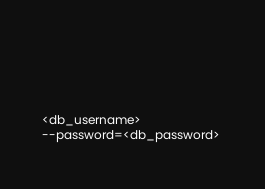<db_username> --password=<db_password>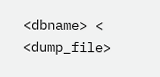<dbname> < <dump_file>